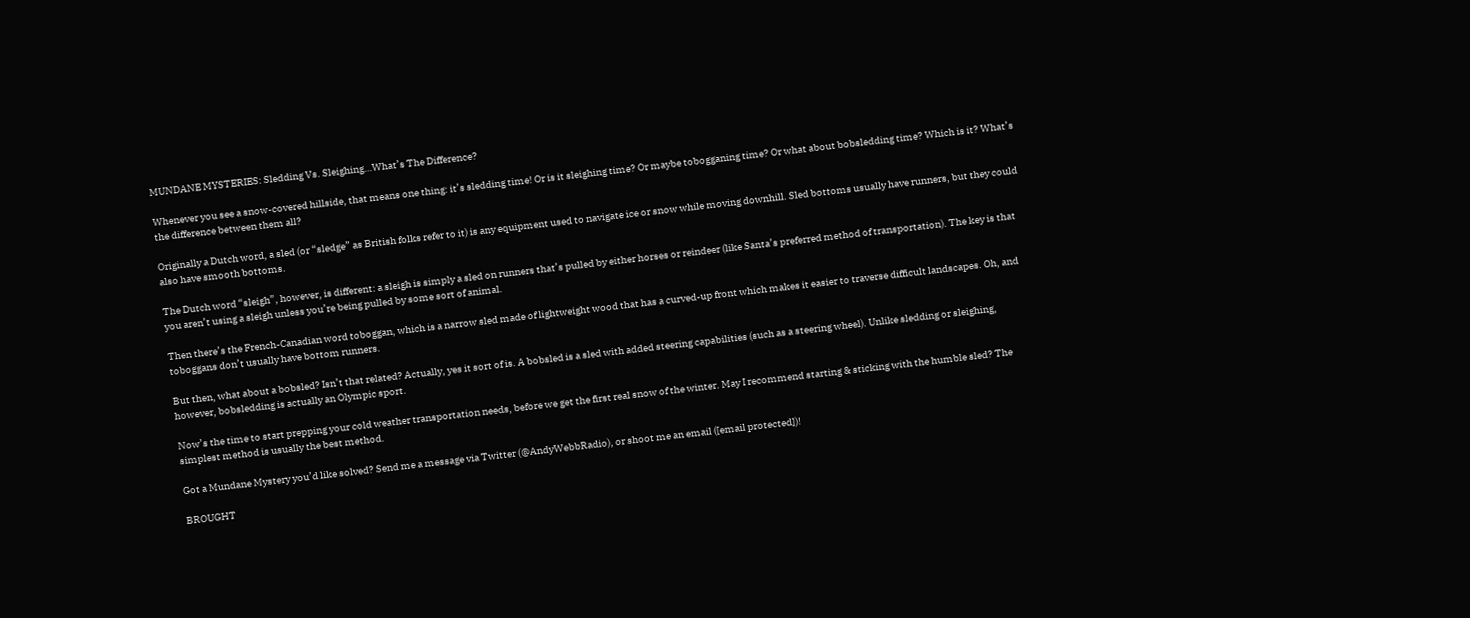MUNDANE MYSTERIES: Sledding Vs. Sleighing…What’s The Difference?

Whenever you see a snow-covered hillside, that means one thing: it’s sledding time! Or is it sleighing time? Or maybe tobogganing time? Or what about bobsledding time? Which is it? What’s the difference between them all?

Originally a Dutch word, a sled (or “sledge” as British folks refer to it) is any equipment used to navigate ice or snow while moving downhill. Sled bottoms usually have runners, but they could also have smooth bottoms.

The Dutch word “sleigh”, however, is different: a sleigh is simply a sled on runners that’s pulled by either horses or reindeer (like Santa’s preferred method of transportation). The key is that you aren’t using a sleigh unless you’re being pulled by some sort of animal.

Then there’s the French-Canadian word toboggan, which is a narrow sled made of lightweight wood that has a curved-up front which makes it easier to traverse difficult landscapes. Oh, and toboggans don’t usually have bottom runners.

But then, what about a bobsled? Isn’t that related? Actually, yes it sort of is. A bobsled is a sled with added steering capabilities (such as a steering wheel). Unlike sledding or sleighing, however, bobsledding is actually an Olympic sport.

Now’s the time to start prepping your cold weather transportation needs, before we get the first real snow of the winter. May I recommend starting & sticking with the humble sled? The simplest method is usually the best method.

Got a Mundane Mystery you’d like solved? Send me a message via Twitter (@AndyWebbRadio), or shoot me an email ([email protected])!

BROUGHT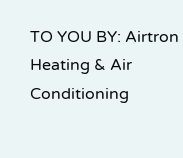TO YOU BY: Airtron Heating & Air Conditioning